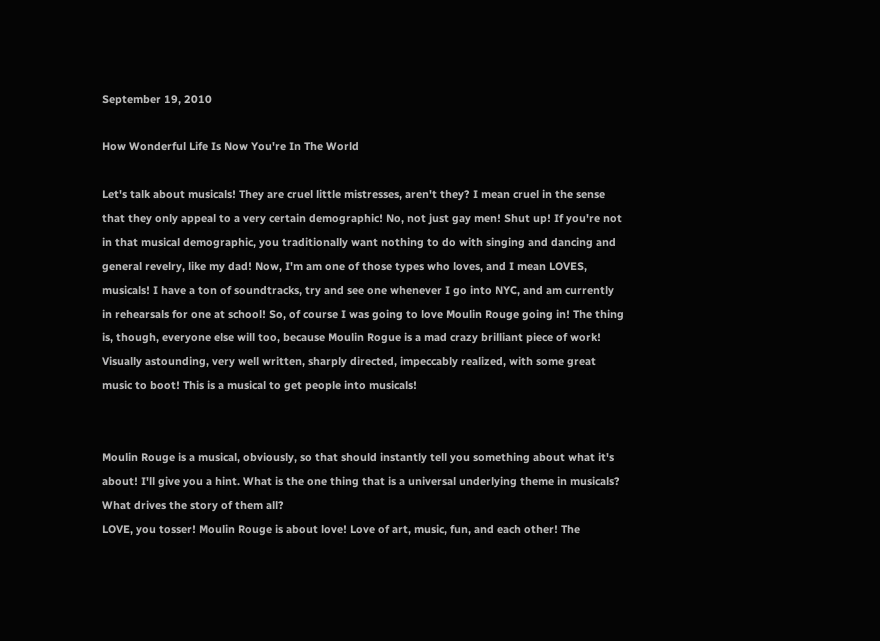September 19, 2010

How Wonderful Life Is Now You're In The World

Let's talk about musicals! They are cruel little mistresses, aren't they? I mean cruel in the sense that they only appeal to a very certain demographic! No, not just gay men! Shut up! If you're not in that musical demographic, you traditionally want nothing to do with singing and dancing and general revelry, like my dad! Now, I'm am one of those types who loves, and I mean LOVES, musicals! I have a ton of soundtracks, try and see one whenever I go into NYC, and am currently in rehearsals for one at school! So, of course I was going to love Moulin Rouge going in! The thing is, though, everyone else will too, because Moulin Rogue is a mad crazy brilliant piece of work! Visually astounding, very well written, sharply directed, impeccably realized, with some great music to boot! This is a musical to get people into musicals!


Moulin Rouge is a musical, obviously, so that should instantly tell you something about what it's about! I'll give you a hint. What is the one thing that is a universal underlying theme in musicals? What drives the story of them all?
LOVE, you tosser! Moulin Rouge is about love! Love of art, music, fun, and each other! The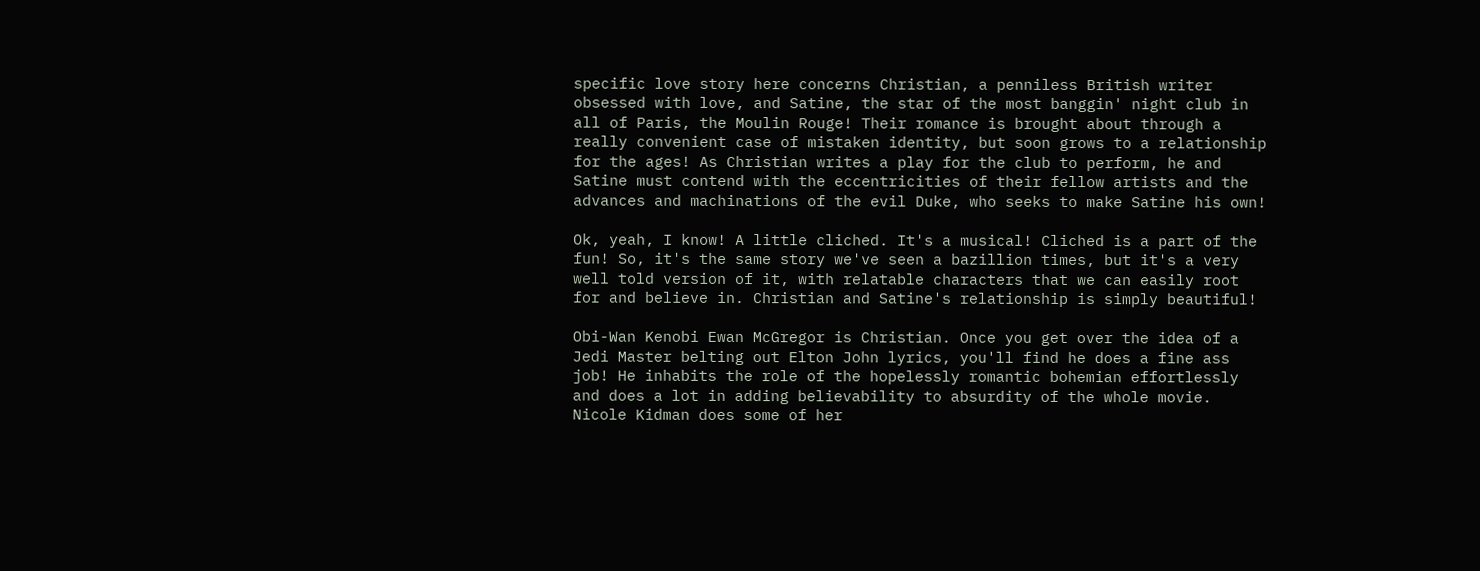specific love story here concerns Christian, a penniless British writer obsessed with love, and Satine, the star of the most banggin' night club in all of Paris, the Moulin Rouge! Their romance is brought about through a really convenient case of mistaken identity, but soon grows to a relationship for the ages! As Christian writes a play for the club to perform, he and Satine must contend with the eccentricities of their fellow artists and the advances and machinations of the evil Duke, who seeks to make Satine his own!

Ok, yeah, I know! A little cliched. It's a musical! Cliched is a part of the fun! So, it's the same story we've seen a bazillion times, but it's a very well told version of it, with relatable characters that we can easily root for and believe in. Christian and Satine's relationship is simply beautiful!

Obi-Wan Kenobi Ewan McGregor is Christian. Once you get over the idea of a Jedi Master belting out Elton John lyrics, you'll find he does a fine ass job! He inhabits the role of the hopelessly romantic bohemian effortlessly and does a lot in adding believability to absurdity of the whole movie. Nicole Kidman does some of her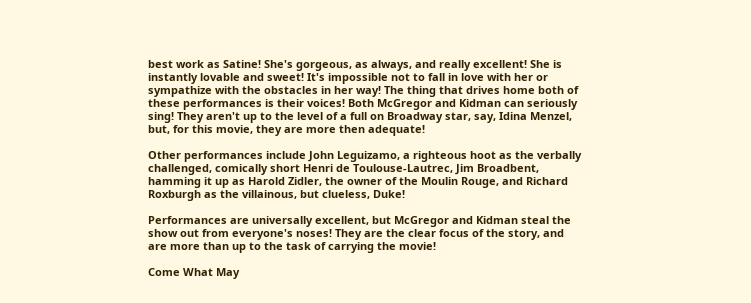best work as Satine! She's gorgeous, as always, and really excellent! She is instantly lovable and sweet! It's impossible not to fall in love with her or sympathize with the obstacles in her way! The thing that drives home both of these performances is their voices! Both McGregor and Kidman can seriously sing! They aren't up to the level of a full on Broadway star, say, Idina Menzel, but, for this movie, they are more then adequate!

Other performances include John Leguizamo, a righteous hoot as the verbally challenged, comically short Henri de Toulouse-Lautrec, Jim Broadbent, hamming it up as Harold Zidler, the owner of the Moulin Rouge, and Richard Roxburgh as the villainous, but clueless, Duke!

Performances are universally excellent, but McGregor and Kidman steal the show out from everyone's noses! They are the clear focus of the story, and are more than up to the task of carrying the movie!

Come What May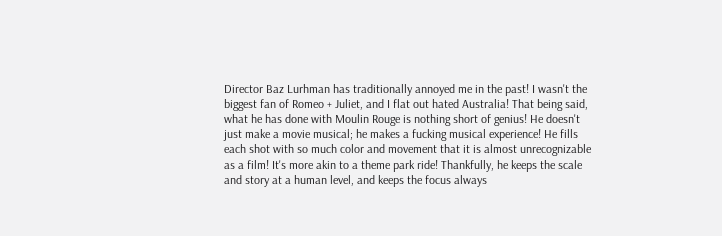Director Baz Lurhman has traditionally annoyed me in the past! I wasn't the biggest fan of Romeo + Juliet, and I flat out hated Australia! That being said, what he has done with Moulin Rouge is nothing short of genius! He doesn't just make a movie musical; he makes a fucking musical experience! He fills each shot with so much color and movement that it is almost unrecognizable as a film! It's more akin to a theme park ride! Thankfully, he keeps the scale and story at a human level, and keeps the focus always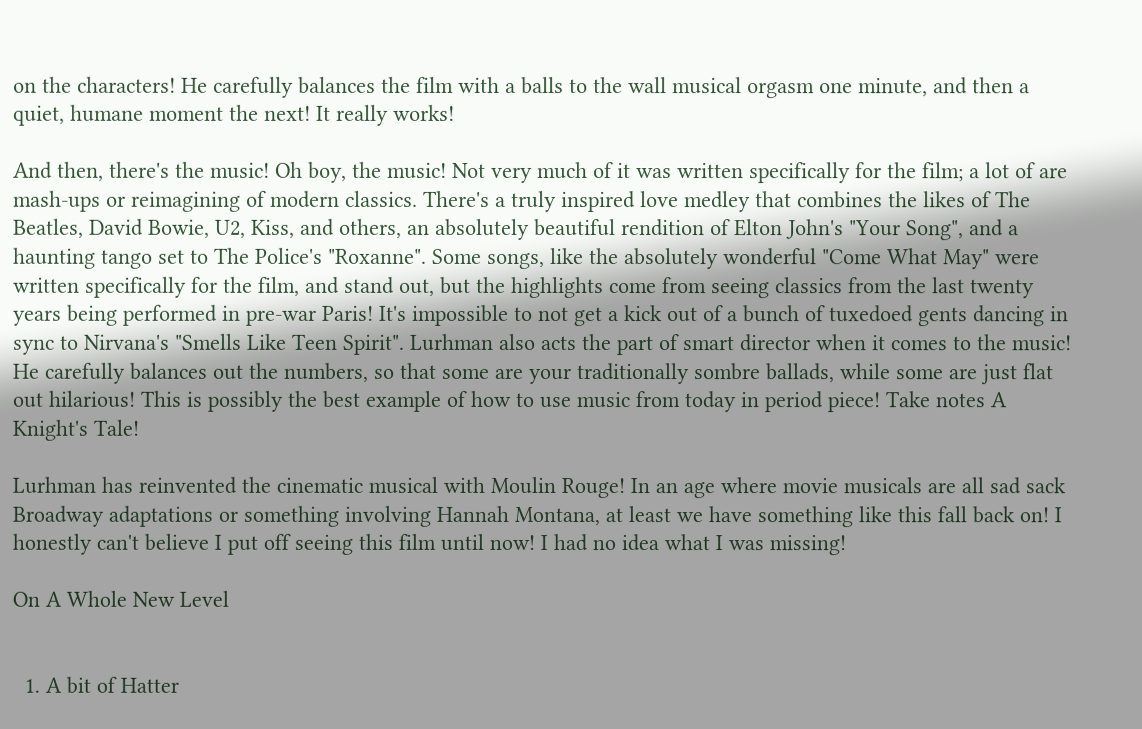on the characters! He carefully balances the film with a balls to the wall musical orgasm one minute, and then a quiet, humane moment the next! It really works!

And then, there's the music! Oh boy, the music! Not very much of it was written specifically for the film; a lot of are mash-ups or reimagining of modern classics. There's a truly inspired love medley that combines the likes of The Beatles, David Bowie, U2, Kiss, and others, an absolutely beautiful rendition of Elton John's "Your Song", and a haunting tango set to The Police's "Roxanne". Some songs, like the absolutely wonderful "Come What May" were written specifically for the film, and stand out, but the highlights come from seeing classics from the last twenty years being performed in pre-war Paris! It's impossible to not get a kick out of a bunch of tuxedoed gents dancing in sync to Nirvana's "Smells Like Teen Spirit". Lurhman also acts the part of smart director when it comes to the music! He carefully balances out the numbers, so that some are your traditionally sombre ballads, while some are just flat out hilarious! This is possibly the best example of how to use music from today in period piece! Take notes A Knight's Tale!

Lurhman has reinvented the cinematic musical with Moulin Rouge! In an age where movie musicals are all sad sack Broadway adaptations or something involving Hannah Montana, at least we have something like this fall back on! I honestly can't believe I put off seeing this film until now! I had no idea what I was missing!

On A Whole New Level


  1. A bit of Hatter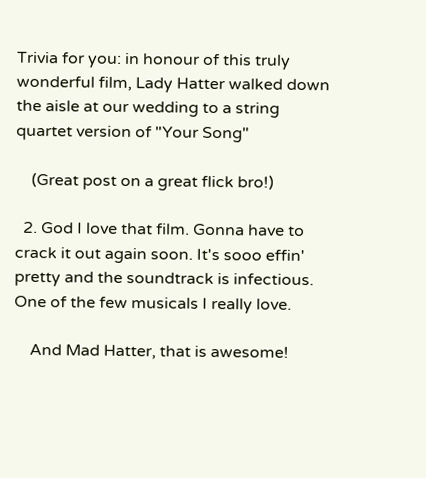Trivia for you: in honour of this truly wonderful film, Lady Hatter walked down the aisle at our wedding to a string quartet version of "Your Song"

    (Great post on a great flick bro!)

  2. God I love that film. Gonna have to crack it out again soon. It's sooo effin' pretty and the soundtrack is infectious. One of the few musicals I really love.

    And Mad Hatter, that is awesome!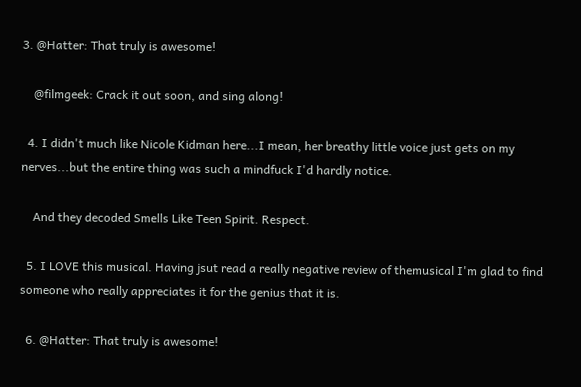3. @Hatter: That truly is awesome!

    @filmgeek: Crack it out soon, and sing along!

  4. I didn't much like Nicole Kidman here...I mean, her breathy little voice just gets on my nerves...but the entire thing was such a mindfuck I'd hardly notice.

    And they decoded Smells Like Teen Spirit. Respect.

  5. I LOVE this musical. Having jsut read a really negative review of themusical I'm glad to find someone who really appreciates it for the genius that it is.

  6. @Hatter: That truly is awesome!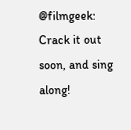@filmgeek: Crack it out soon, and sing along!